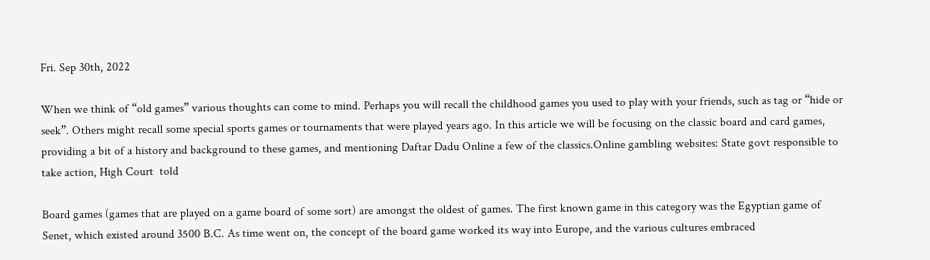Fri. Sep 30th, 2022

When we think of “old games” various thoughts can come to mind. Perhaps you will recall the childhood games you used to play with your friends, such as tag or “hide or seek”. Others might recall some special sports games or tournaments that were played years ago. In this article we will be focusing on the classic board and card games, providing a bit of a history and background to these games, and mentioning Daftar Dadu Online a few of the classics.Online gambling websites: State govt responsible to take action, High Court  told

Board games (games that are played on a game board of some sort) are amongst the oldest of games. The first known game in this category was the Egyptian game of Senet, which existed around 3500 B.C. As time went on, the concept of the board game worked its way into Europe, and the various cultures embraced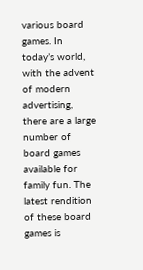various board games. In today’s world, with the advent of modern advertising, there are a large number of board games available for family fun. The latest rendition of these board games is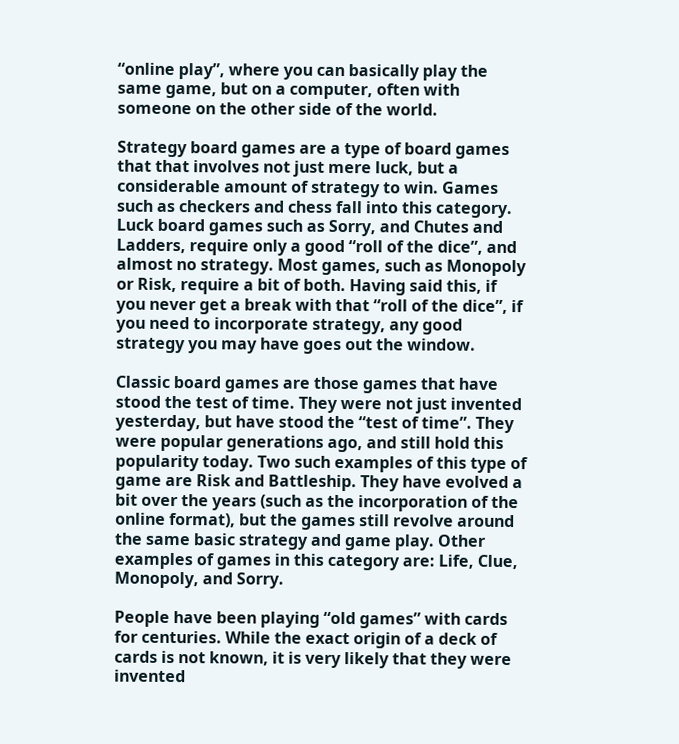“online play”, where you can basically play the same game, but on a computer, often with someone on the other side of the world.

Strategy board games are a type of board games that that involves not just mere luck, but a considerable amount of strategy to win. Games such as checkers and chess fall into this category. Luck board games such as Sorry, and Chutes and Ladders, require only a good “roll of the dice”, and almost no strategy. Most games, such as Monopoly or Risk, require a bit of both. Having said this, if you never get a break with that “roll of the dice”, if you need to incorporate strategy, any good strategy you may have goes out the window.

Classic board games are those games that have stood the test of time. They were not just invented yesterday, but have stood the “test of time”. They were popular generations ago, and still hold this popularity today. Two such examples of this type of game are Risk and Battleship. They have evolved a bit over the years (such as the incorporation of the online format), but the games still revolve around the same basic strategy and game play. Other examples of games in this category are: Life, Clue, Monopoly, and Sorry.

People have been playing “old games” with cards for centuries. While the exact origin of a deck of cards is not known, it is very likely that they were invented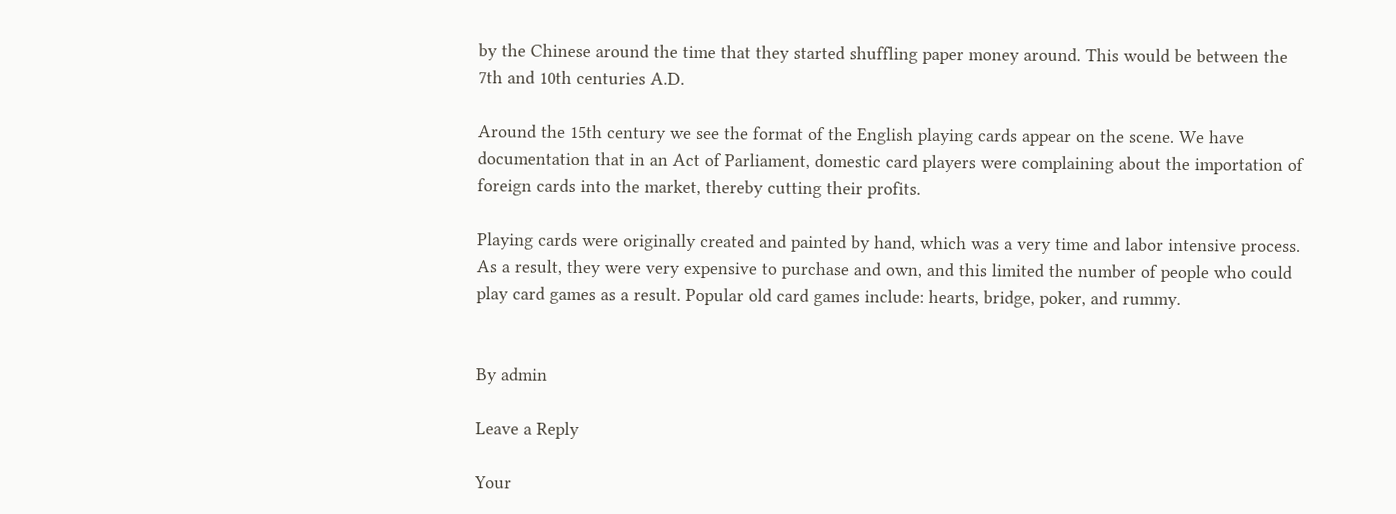by the Chinese around the time that they started shuffling paper money around. This would be between the 7th and 10th centuries A.D.

Around the 15th century we see the format of the English playing cards appear on the scene. We have documentation that in an Act of Parliament, domestic card players were complaining about the importation of foreign cards into the market, thereby cutting their profits.

Playing cards were originally created and painted by hand, which was a very time and labor intensive process. As a result, they were very expensive to purchase and own, and this limited the number of people who could play card games as a result. Popular old card games include: hearts, bridge, poker, and rummy.


By admin

Leave a Reply

Your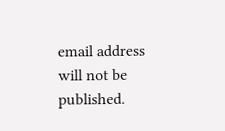email address will not be published.